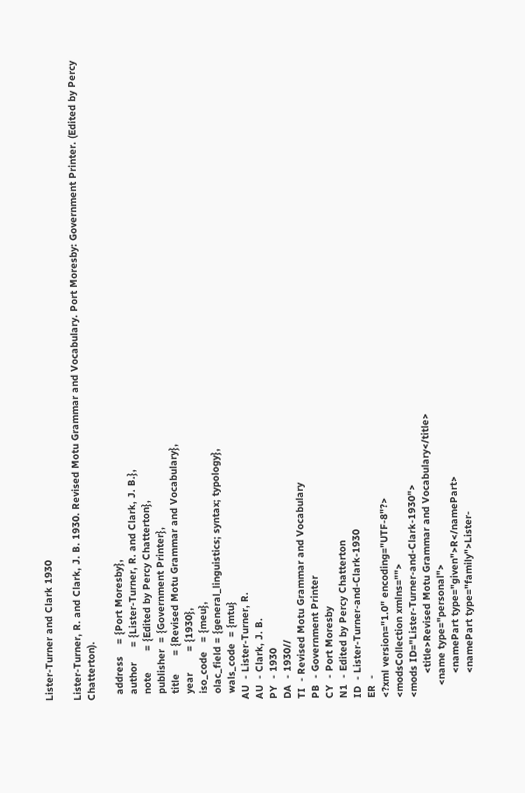Lister-Turner and Clark 1930

Lister-Turner, R. and Clark, J. B. 1930. Revised Motu Grammar and Vocabulary. Port Moresby: Government Printer. (Edited by Percy Chatterton).

  address    = {Port Moresby},
  author     = {Lister-Turner, R. and Clark, J. B.},
  note       = {Edited by Percy Chatterton},
  publisher  = {Government Printer},
  title      = {Revised Motu Grammar and Vocabulary},
  year       = {1930},
  iso_code   = {meu},
  olac_field = {general_linguistics; syntax; typology},
  wals_code  = {mtu}
AU  - Lister-Turner, R.
AU  - Clark, J. B.
PY  - 1930
DA  - 1930//
TI  - Revised Motu Grammar and Vocabulary
PB  - Government Printer
CY  - Port Moresby
N1  - Edited by Percy Chatterton
ID  - Lister-Turner-and-Clark-1930
ER  -
<?xml version="1.0" encoding="UTF-8"?>
<modsCollection xmlns="">
<mods ID="Lister-Turner-and-Clark-1930">
        <title>Revised Motu Grammar and Vocabulary</title>
    <name type="personal">
        <namePart type="given">R</namePart>
        <namePart type="family">Lister-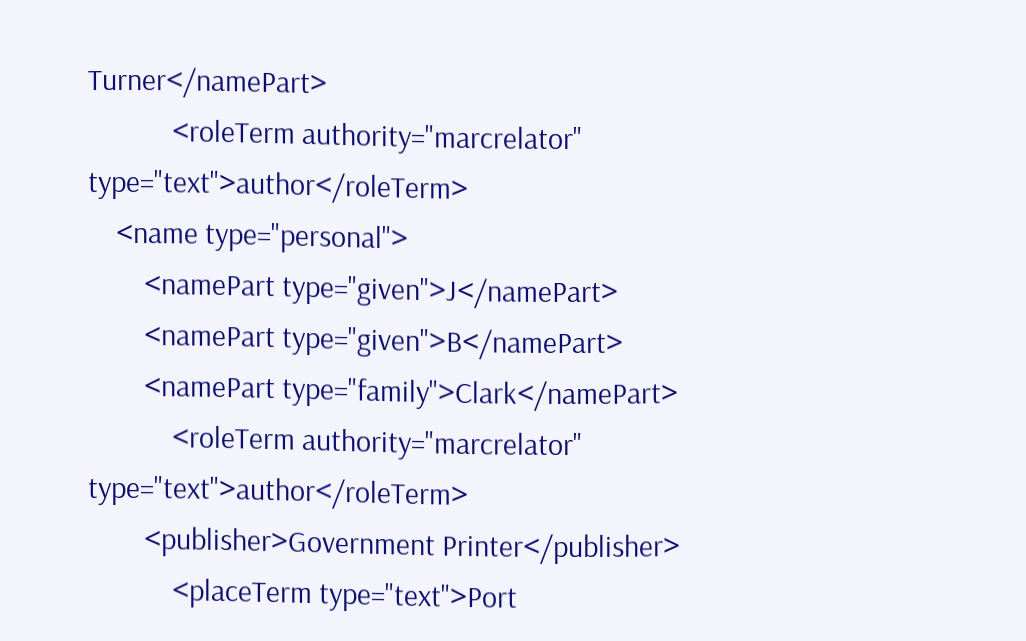Turner</namePart>
            <roleTerm authority="marcrelator" type="text">author</roleTerm>
    <name type="personal">
        <namePart type="given">J</namePart>
        <namePart type="given">B</namePart>
        <namePart type="family">Clark</namePart>
            <roleTerm authority="marcrelator" type="text">author</roleTerm>
        <publisher>Government Printer</publisher>
            <placeTerm type="text">Port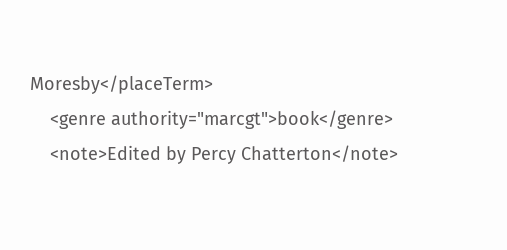Moresby</placeTerm>
    <genre authority="marcgt">book</genre>
    <note>Edited by Percy Chatterton</note>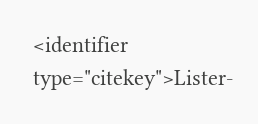<identifier type="citekey">Lister-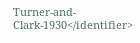Turner-and-Clark-1930</identifier>